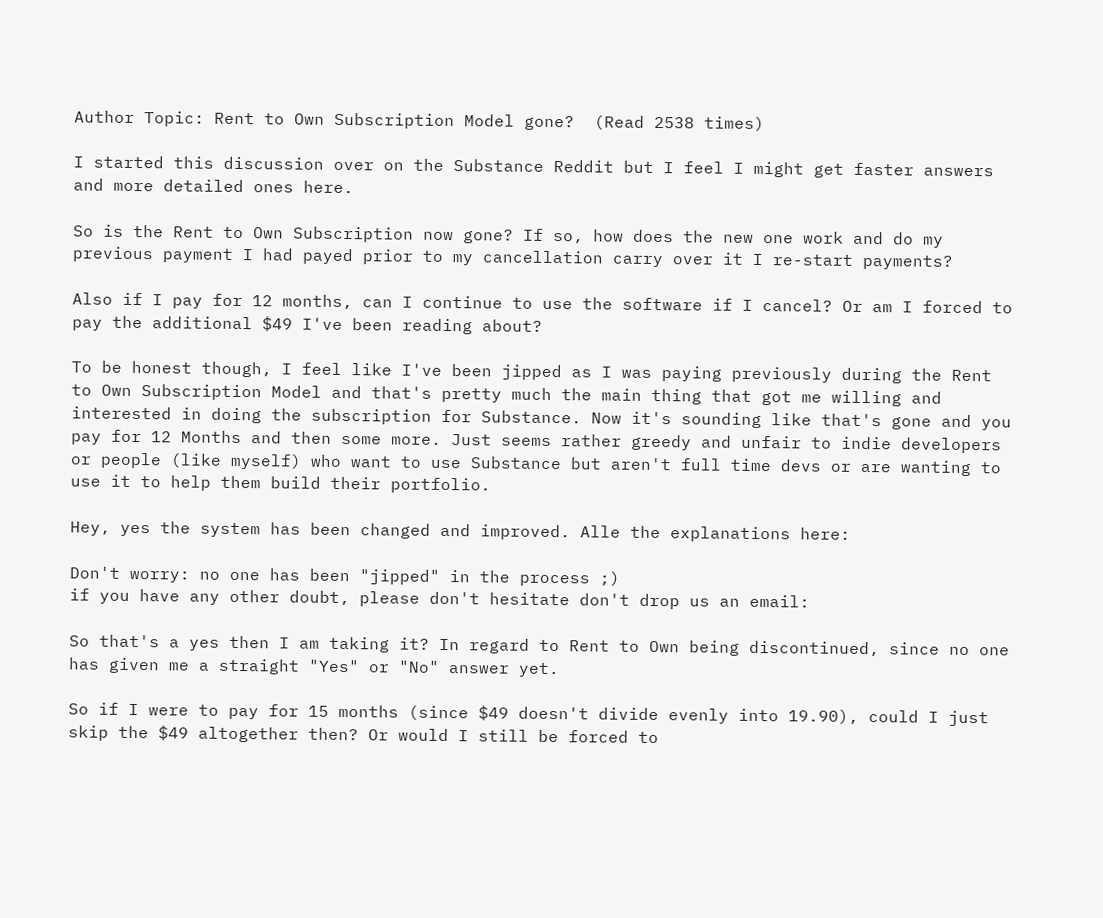Author Topic: Rent to Own Subscription Model gone?  (Read 2538 times)

I started this discussion over on the Substance Reddit but I feel I might get faster answers and more detailed ones here.

So is the Rent to Own Subscription now gone? If so, how does the new one work and do my previous payment I had payed prior to my cancellation carry over it I re-start payments?

Also if I pay for 12 months, can I continue to use the software if I cancel? Or am I forced to pay the additional $49 I've been reading about?

To be honest though, I feel like I've been jipped as I was paying previously during the Rent to Own Subscription Model and that's pretty much the main thing that got me willing and interested in doing the subscription for Substance. Now it's sounding like that's gone and you pay for 12 Months and then some more. Just seems rather greedy and unfair to indie developers or people (like myself) who want to use Substance but aren't full time devs or are wanting to use it to help them build their portfolio.

Hey, yes the system has been changed and improved. Alle the explanations here:

Don't worry: no one has been "jipped" in the process ;)
if you have any other doubt, please don't hesitate don't drop us an email:

So that's a yes then I am taking it? In regard to Rent to Own being discontinued, since no one has given me a straight "Yes" or "No" answer yet.

So if I were to pay for 15 months (since $49 doesn't divide evenly into 19.90), could I just skip the $49 altogether then? Or would I still be forced to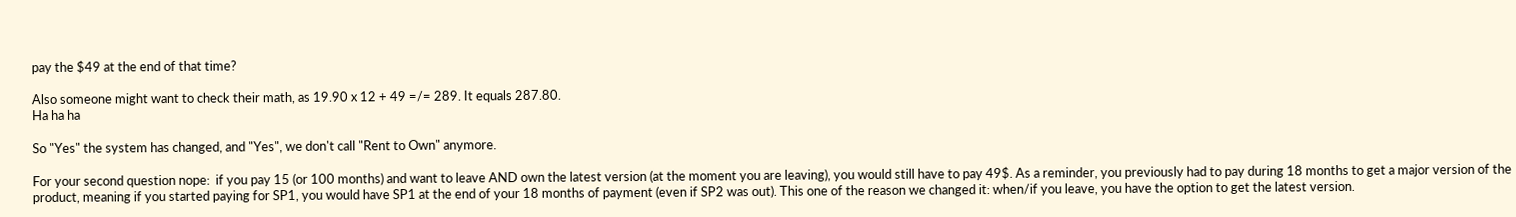pay the $49 at the end of that time?

Also someone might want to check their math, as 19.90 x 12 + 49 =/= 289. It equals 287.80.
Ha ha ha

So "Yes" the system has changed, and "Yes", we don't call "Rent to Own" anymore.

For your second question nope:  if you pay 15 (or 100 months) and want to leave AND own the latest version (at the moment you are leaving), you would still have to pay 49$. As a reminder, you previously had to pay during 18 months to get a major version of the product, meaning if you started paying for SP1, you would have SP1 at the end of your 18 months of payment (even if SP2 was out). This one of the reason we changed it: when/if you leave, you have the option to get the latest version.